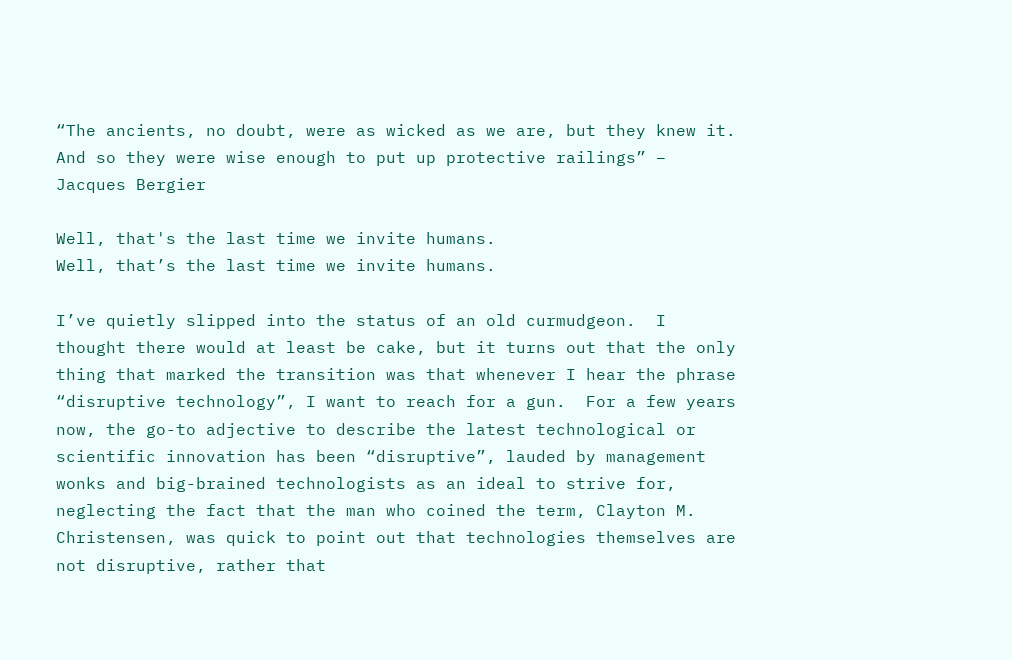“The ancients, no doubt, were as wicked as we are, but they knew it.  And so they were wise enough to put up protective railings” – Jacques Bergier

Well, that's the last time we invite humans.
Well, that’s the last time we invite humans.

I’ve quietly slipped into the status of an old curmudgeon.  I thought there would at least be cake, but it turns out that the only thing that marked the transition was that whenever I hear the phrase “disruptive technology”, I want to reach for a gun.  For a few years now, the go-to adjective to describe the latest technological or scientific innovation has been “disruptive”, lauded by management wonks and big-brained technologists as an ideal to strive for, neglecting the fact that the man who coined the term, Clayton M. Christensen, was quick to point out that technologies themselves are not disruptive, rather that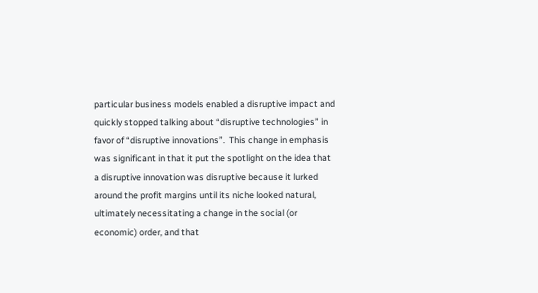particular business models enabled a disruptive impact and quickly stopped talking about “disruptive technologies” in favor of “disruptive innovations”.  This change in emphasis was significant in that it put the spotlight on the idea that a disruptive innovation was disruptive because it lurked around the profit margins until its niche looked natural, ultimately necessitating a change in the social (or economic) order, and that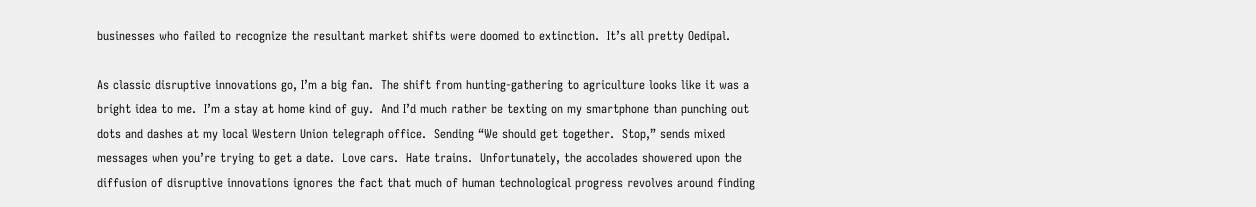businesses who failed to recognize the resultant market shifts were doomed to extinction.  It’s all pretty Oedipal.

As classic disruptive innovations go, I’m a big fan.  The shift from hunting-gathering to agriculture looks like it was a bright idea to me.  I’m a stay at home kind of guy.  And I’d much rather be texting on my smartphone than punching out dots and dashes at my local Western Union telegraph office.  Sending “We should get together.  Stop,” sends mixed messages when you’re trying to get a date.  Love cars.  Hate trains.  Unfortunately, the accolades showered upon the diffusion of disruptive innovations ignores the fact that much of human technological progress revolves around finding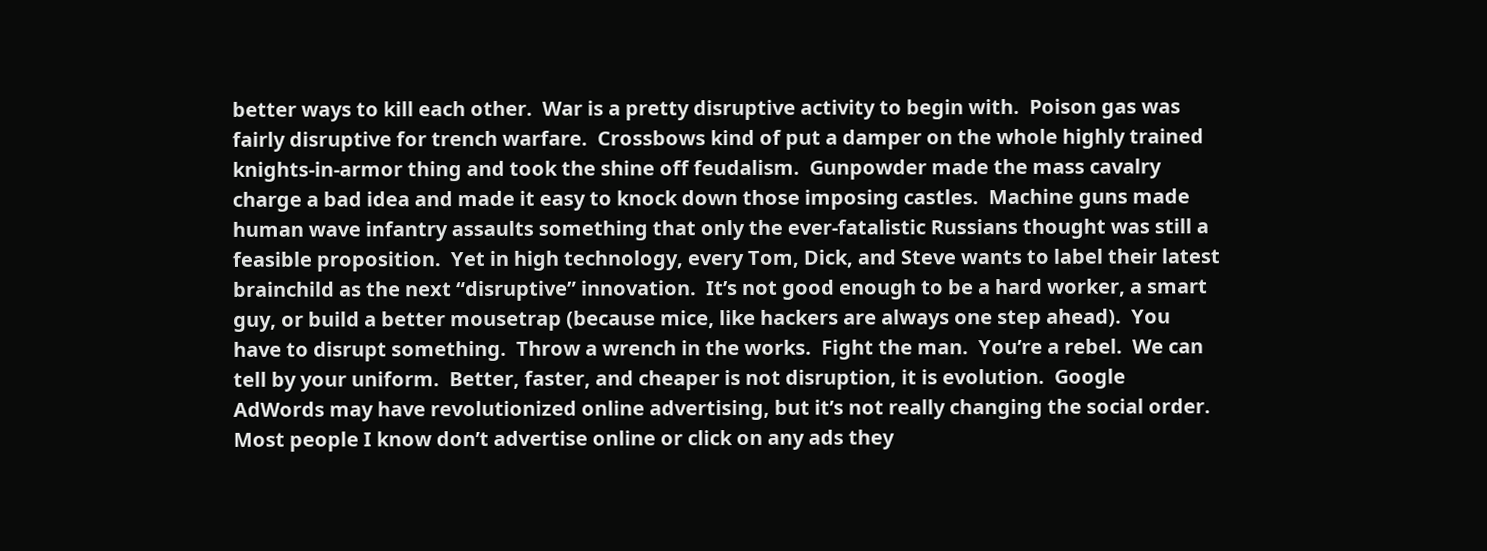better ways to kill each other.  War is a pretty disruptive activity to begin with.  Poison gas was fairly disruptive for trench warfare.  Crossbows kind of put a damper on the whole highly trained knights-in-armor thing and took the shine off feudalism.  Gunpowder made the mass cavalry charge a bad idea and made it easy to knock down those imposing castles.  Machine guns made human wave infantry assaults something that only the ever-fatalistic Russians thought was still a feasible proposition.  Yet in high technology, every Tom, Dick, and Steve wants to label their latest brainchild as the next “disruptive” innovation.  It’s not good enough to be a hard worker, a smart guy, or build a better mousetrap (because mice, like hackers are always one step ahead).  You have to disrupt something.  Throw a wrench in the works.  Fight the man.  You’re a rebel.  We can tell by your uniform.  Better, faster, and cheaper is not disruption, it is evolution.  Google AdWords may have revolutionized online advertising, but it’s not really changing the social order.  Most people I know don’t advertise online or click on any ads they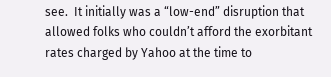see.  It initially was a “low-end” disruption that allowed folks who couldn’t afford the exorbitant rates charged by Yahoo at the time to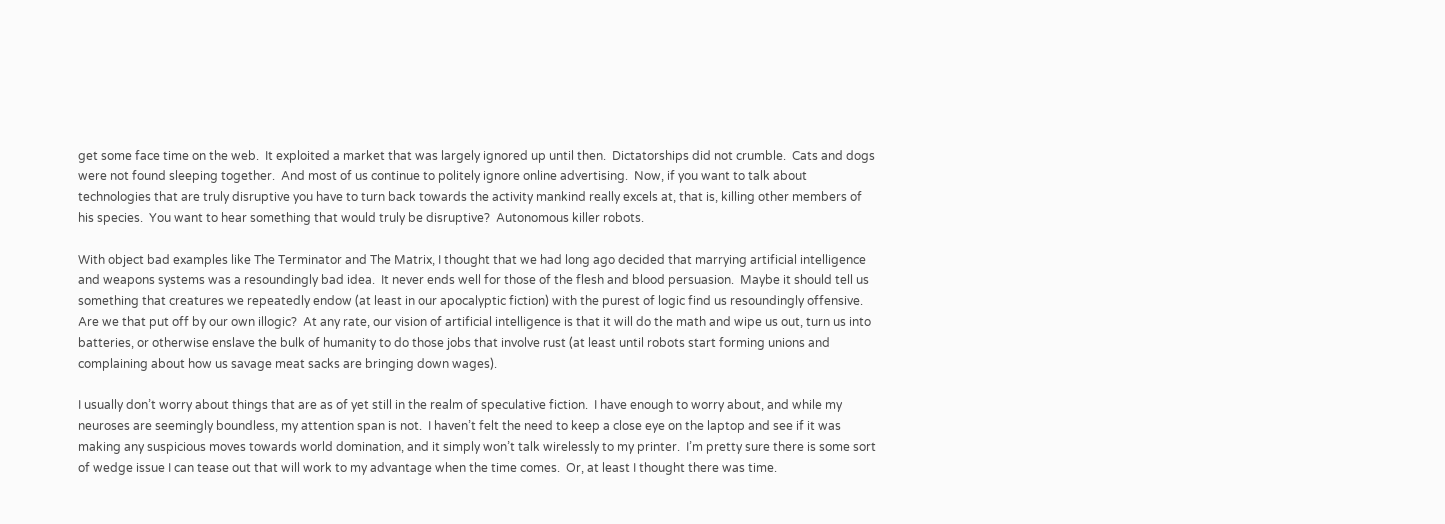get some face time on the web.  It exploited a market that was largely ignored up until then.  Dictatorships did not crumble.  Cats and dogs were not found sleeping together.  And most of us continue to politely ignore online advertising.  Now, if you want to talk about technologies that are truly disruptive you have to turn back towards the activity mankind really excels at, that is, killing other members of his species.  You want to hear something that would truly be disruptive?  Autonomous killer robots.

With object bad examples like The Terminator and The Matrix, I thought that we had long ago decided that marrying artificial intelligence and weapons systems was a resoundingly bad idea.  It never ends well for those of the flesh and blood persuasion.  Maybe it should tell us something that creatures we repeatedly endow (at least in our apocalyptic fiction) with the purest of logic find us resoundingly offensive.  Are we that put off by our own illogic?  At any rate, our vision of artificial intelligence is that it will do the math and wipe us out, turn us into batteries, or otherwise enslave the bulk of humanity to do those jobs that involve rust (at least until robots start forming unions and complaining about how us savage meat sacks are bringing down wages).

I usually don’t worry about things that are as of yet still in the realm of speculative fiction.  I have enough to worry about, and while my neuroses are seemingly boundless, my attention span is not.  I haven’t felt the need to keep a close eye on the laptop and see if it was making any suspicious moves towards world domination, and it simply won’t talk wirelessly to my printer.  I’m pretty sure there is some sort of wedge issue I can tease out that will work to my advantage when the time comes.  Or, at least I thought there was time.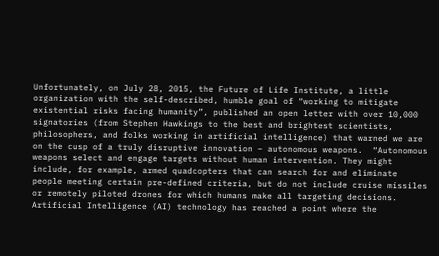Unfortunately, on July 28, 2015, the Future of Life Institute, a little organization with the self-described, humble goal of “working to mitigate existential risks facing humanity”, published an open letter with over 10,000 signatories (from Stephen Hawkings to the best and brightest scientists, philosophers, and folks working in artificial intelligence) that warned we are on the cusp of a truly disruptive innovation – autonomous weapons.  “Autonomous weapons select and engage targets without human intervention. They might include, for example, armed quadcopters that can search for and eliminate people meeting certain pre-defined criteria, but do not include cruise missiles or remotely piloted drones for which humans make all targeting decisions. Artificial Intelligence (AI) technology has reached a point where the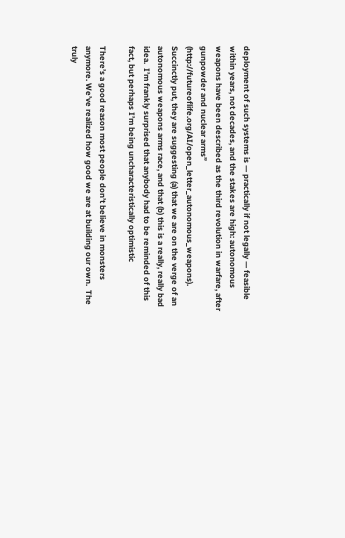deployment of such systems is — practically if not legally — feasible within years, not decades, and the stakes are high: autonomous weapons have been described as the third revolution in warfare, after gunpowder and nuclear arms” (http://futureoflife.org/AI/open_letter_autonomous_weapons). Succinctly put, they are suggesting (a) that we are on the verge of an autonomous weapons arms race, and that (b) this is a really, really bad idea.  I’m frankly surprised that anybody had to be reminded of this fact, but perhaps I’m being uncharacteristically optimistic

There’s a good reason most people don’t believe in monsters anymore. We’ve realized how good we are at building our own.  The truly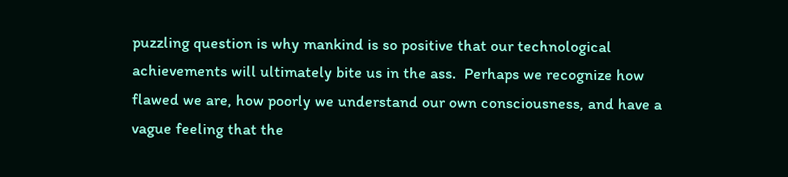puzzling question is why mankind is so positive that our technological achievements will ultimately bite us in the ass.  Perhaps we recognize how flawed we are, how poorly we understand our own consciousness, and have a vague feeling that the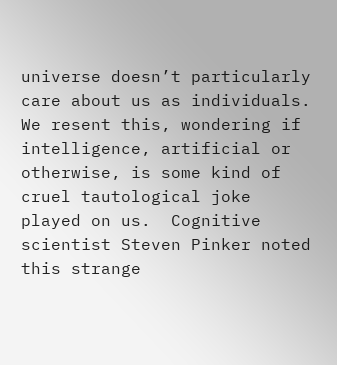universe doesn’t particularly care about us as individuals.  We resent this, wondering if intelligence, artificial or otherwise, is some kind of cruel tautological joke played on us.  Cognitive scientist Steven Pinker noted this strange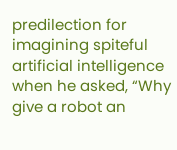predilection for imagining spiteful artificial intelligence when he asked, “Why give a robot an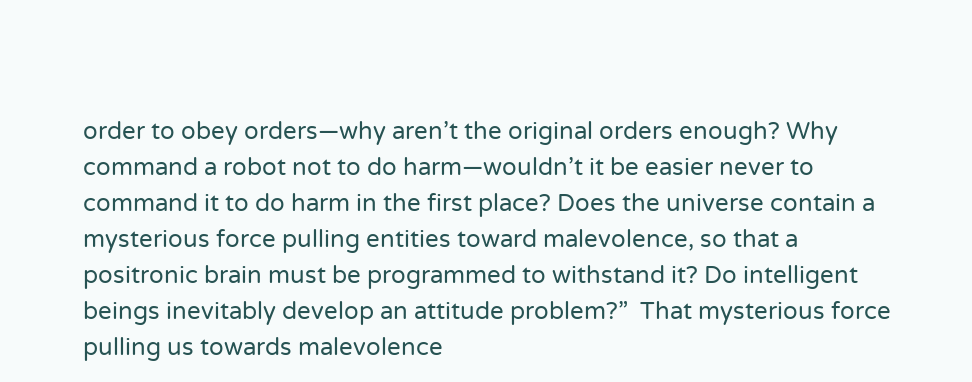order to obey orders—why aren’t the original orders enough? Why command a robot not to do harm—wouldn’t it be easier never to command it to do harm in the first place? Does the universe contain a mysterious force pulling entities toward malevolence, so that a positronic brain must be programmed to withstand it? Do intelligent beings inevitably develop an attitude problem?”  That mysterious force pulling us towards malevolence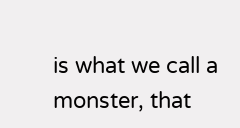is what we call a monster, that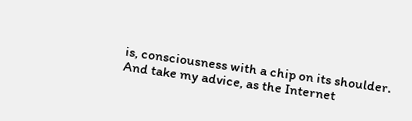is, consciousness with a chip on its shoulder.  And take my advice, as the Internet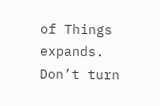of Things expands.  Don’t turn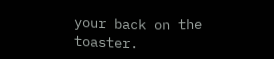your back on the toaster.